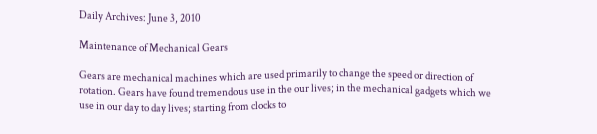Daily Archives: June 3, 2010

Maintenance of Mechanical Gears

Gears are mechanical machines which are used primarily to change the speed or direction of rotation. Gears have found tremendous use in the our lives; in the mechanical gadgets which we use in our day to day lives; starting from clocks to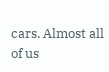cars. Almost all of us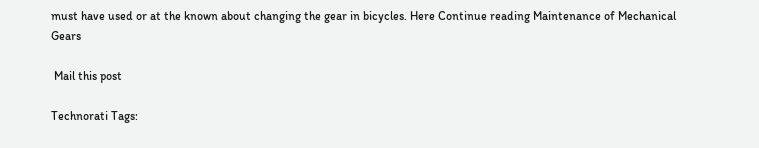must have used or at the known about changing the gear in bicycles. Here Continue reading Maintenance of Mechanical Gears

 Mail this post

Technorati Tags: